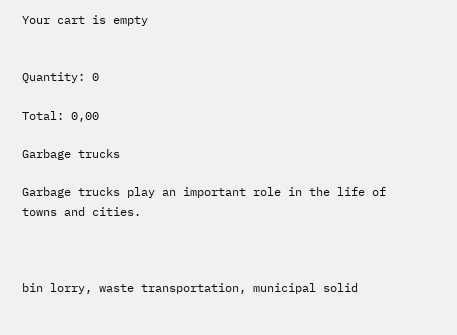Your cart is empty


Quantity: 0

Total: 0,00

Garbage trucks

Garbage trucks play an important role in the life of towns and cities.



bin lorry, waste transportation, municipal solid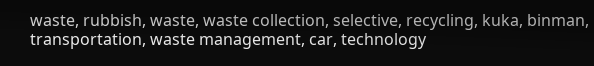waste, rubbish, waste, waste collection, selective, recycling, kuka, binman, transportation, waste management, car, technology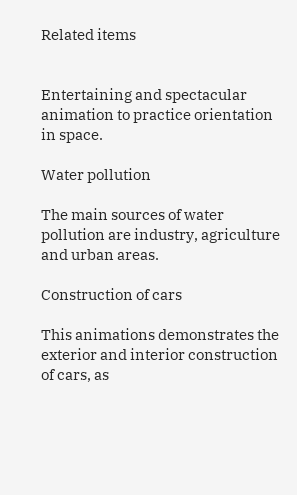Related items


Entertaining and spectacular animation to practice orientation in space.

Water pollution

The main sources of water pollution are industry, agriculture and urban areas.

Construction of cars

This animations demonstrates the exterior and interior construction of cars, as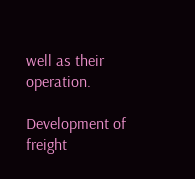well as their operation.

Development of freight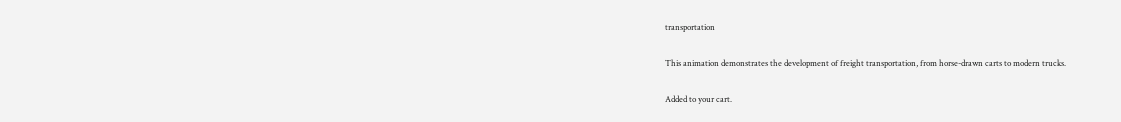transportation

This animation demonstrates the development of freight transportation, from horse-drawn carts to modern trucks.

Added to your cart.